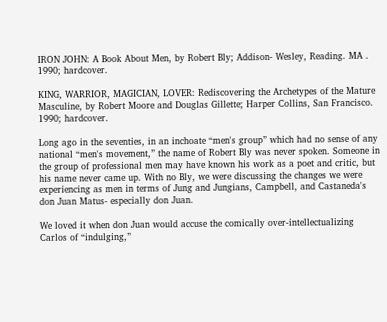IRON JOHN: A Book About Men, by Robert Bly; Addison- Wesley, Reading. MA . 1990; hardcover.

KING, WARRIOR, MAGICIAN, LOVER: Rediscovering the Archetypes of the Mature Masculine, by Robert Moore and Douglas Gillette; Harper Collins, San Francisco. 1990; hardcover.

Long ago in the seventies, in an inchoate “men's group” which had no sense of any national “men's movement,” the name of Robert Bly was never spoken. Someone in the group of professional men may have known his work as a poet and critic, but his name never came up. With no Bly, we were discussing the changes we were experiencing as men in terms of Jung and Jungians, Campbell, and Castaneda's don Juan Matus- especially don Juan.

We loved it when don Juan would accuse the comically over-intellectualizing Carlos of “indulging,”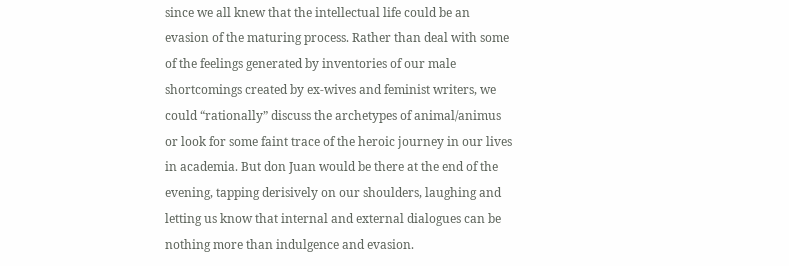since we all knew that the intellectual life could be an evasion of the maturing process. Rather than deal with some of the feelings generated by inventories of our male shortcomings created by ex-wives and feminist writers, we could “rationally” discuss the archetypes of animal/animus or look for some faint trace of the heroic journey in our lives in academia. But don Juan would be there at the end of the evening, tapping derisively on our shoulders, laughing and letting us know that internal and external dialogues can be nothing more than indulgence and evasion.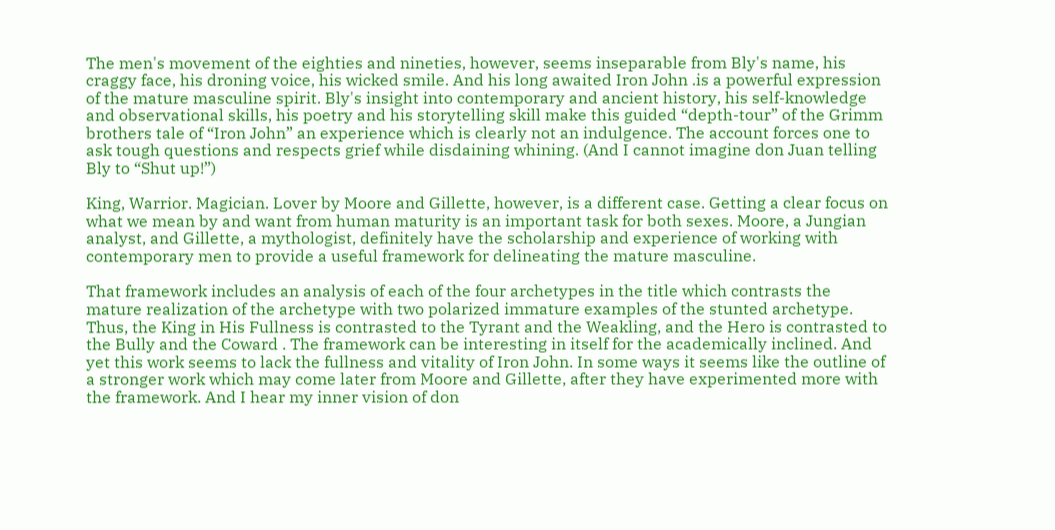The men's movement of the eighties and nineties, however, seems inseparable from Bly's name, his craggy face, his droning voice, his wicked smile. And his long awaited Iron John .is a powerful expression of the mature masculine spirit. Bly's insight into contemporary and ancient history, his self-knowledge and observational skills, his poetry and his storytelling skill make this guided “depth-tour” of the Grimm brothers tale of “Iron John” an experience which is clearly not an indulgence. The account forces one to ask tough questions and respects grief while disdaining whining. (And I cannot imagine don Juan telling Bly to “Shut up!”)

King, Warrior. Magician. Lover by Moore and Gillette, however, is a different case. Getting a clear focus on what we mean by and want from human maturity is an important task for both sexes. Moore, a Jungian analyst, and Gillette, a mythologist, definitely have the scholarship and experience of working with contemporary men to provide a useful framework for delineating the mature masculine.

That framework includes an analysis of each of the four archetypes in the title which contrasts the mature realization of the archetype with two polarized immature examples of the stunted archetype. Thus, the King in His Fullness is contrasted to the Tyrant and the Weakling, and the Hero is contrasted to the Bully and the Coward . The framework can be interesting in itself for the academically inclined. And yet this work seems to lack the fullness and vitality of Iron John. In some ways it seems like the outline of a stronger work which may come later from Moore and Gillette, after they have experimented more with the framework. And I hear my inner vision of don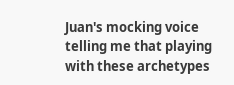Juan's mocking voice telling me that playing with these archetypes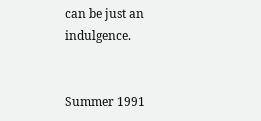can be just an indulgence.


Summer 1991